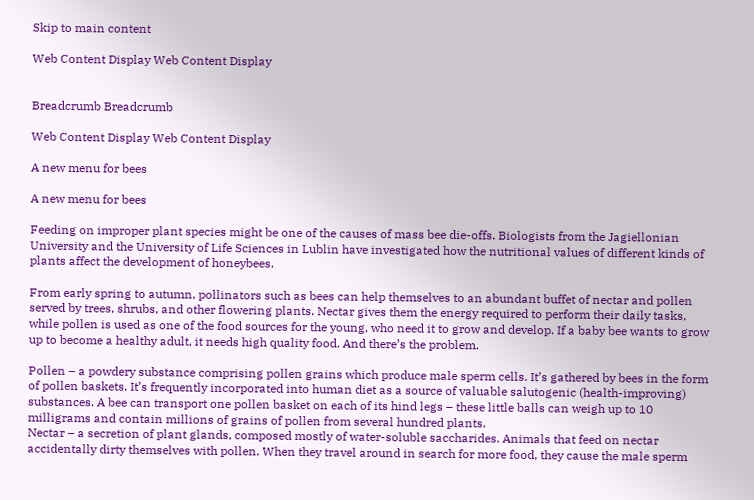Skip to main content

Web Content Display Web Content Display


Breadcrumb Breadcrumb

Web Content Display Web Content Display

A new menu for bees

A new menu for bees

Feeding on improper plant species might be one of the causes of mass bee die-offs. Biologists from the Jagiellonian University and the University of Life Sciences in Lublin have investigated how the nutritional values of different kinds of plants affect the development of honeybees.

From early spring to autumn, pollinators such as bees can help themselves to an abundant buffet of nectar and pollen served by trees, shrubs, and other flowering plants. Nectar gives them the energy required to perform their daily tasks, while pollen is used as one of the food sources for the young, who need it to grow and develop. If a baby bee wants to grow up to become a healthy adult, it needs high quality food. And there’s the problem.

Pollen – a powdery substance comprising pollen grains which produce male sperm cells. It’s gathered by bees in the form of pollen baskets. It’s frequently incorporated into human diet as a source of valuable salutogenic (health-improving) substances. A bee can transport one pollen basket on each of its hind legs – these little balls can weigh up to 10 milligrams and contain millions of grains of pollen from several hundred plants.
Nectar – a secretion of plant glands, composed mostly of water-soluble saccharides. Animals that feed on nectar accidentally dirty themselves with pollen. When they travel around in search for more food, they cause the male sperm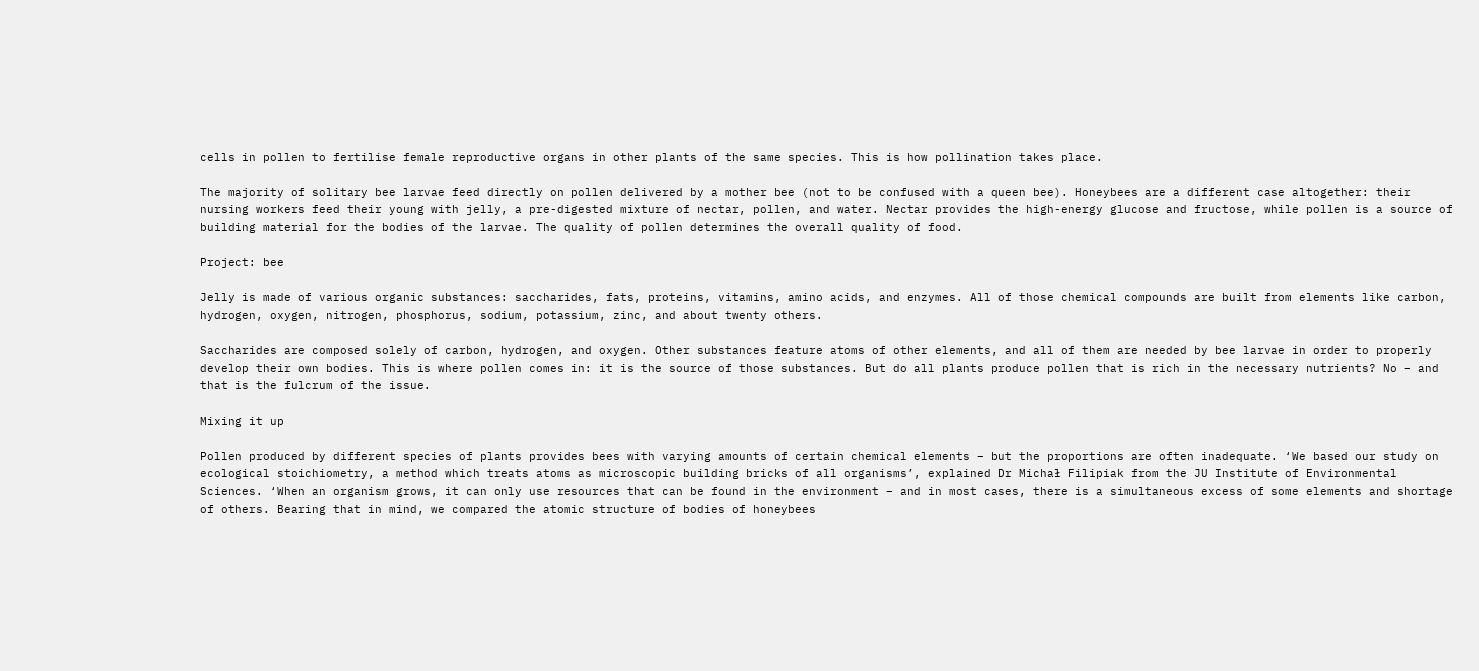cells in pollen to fertilise female reproductive organs in other plants of the same species. This is how pollination takes place.

The majority of solitary bee larvae feed directly on pollen delivered by a mother bee (not to be confused with a queen bee). Honeybees are a different case altogether: their nursing workers feed their young with jelly, a pre-digested mixture of nectar, pollen, and water. Nectar provides the high-energy glucose and fructose, while pollen is a source of building material for the bodies of the larvae. The quality of pollen determines the overall quality of food.

Project: bee

Jelly is made of various organic substances: saccharides, fats, proteins, vitamins, amino acids, and enzymes. All of those chemical compounds are built from elements like carbon, hydrogen, oxygen, nitrogen, phosphorus, sodium, potassium, zinc, and about twenty others.

Saccharides are composed solely of carbon, hydrogen, and oxygen. Other substances feature atoms of other elements, and all of them are needed by bee larvae in order to properly develop their own bodies. This is where pollen comes in: it is the source of those substances. But do all plants produce pollen that is rich in the necessary nutrients? No – and that is the fulcrum of the issue.

Mixing it up

Pollen produced by different species of plants provides bees with varying amounts of certain chemical elements – but the proportions are often inadequate. ‘We based our study on ecological stoichiometry, a method which treats atoms as microscopic building bricks of all organisms’, explained Dr Michał Filipiak from the JU Institute of Environmental Sciences. ‘When an organism grows, it can only use resources that can be found in the environment – and in most cases, there is a simultaneous excess of some elements and shortage of others. Bearing that in mind, we compared the atomic structure of bodies of honeybees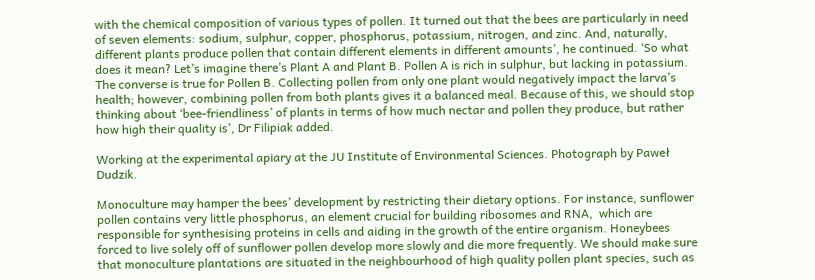with the chemical composition of various types of pollen. It turned out that the bees are particularly in need of seven elements: sodium, sulphur, copper, phosphorus, potassium, nitrogen, and zinc. And, naturally, different plants produce pollen that contain different elements in different amounts’, he continued. ‘So what does it mean? Let’s imagine there’s Plant A and Plant B. Pollen A is rich in sulphur, but lacking in potassium. The converse is true for Pollen B. Collecting pollen from only one plant would negatively impact the larva’s health; however, combining pollen from both plants gives it a balanced meal. Because of this, we should stop thinking about ‘bee-friendliness’ of plants in terms of how much nectar and pollen they produce, but rather how high their quality is’, Dr Filipiak added.

Working at the experimental apiary at the JU Institute of Environmental Sciences. Photograph by Paweł Dudzik.

Monoculture may hamper the bees’ development by restricting their dietary options. For instance, sunflower pollen contains very little phosphorus, an element crucial for building ribosomes and RNA,  which are responsible for synthesising proteins in cells and aiding in the growth of the entire organism. Honeybees forced to live solely off of sunflower pollen develop more slowly and die more frequently. We should make sure that monoculture plantations are situated in the neighbourhood of high quality pollen plant species, such as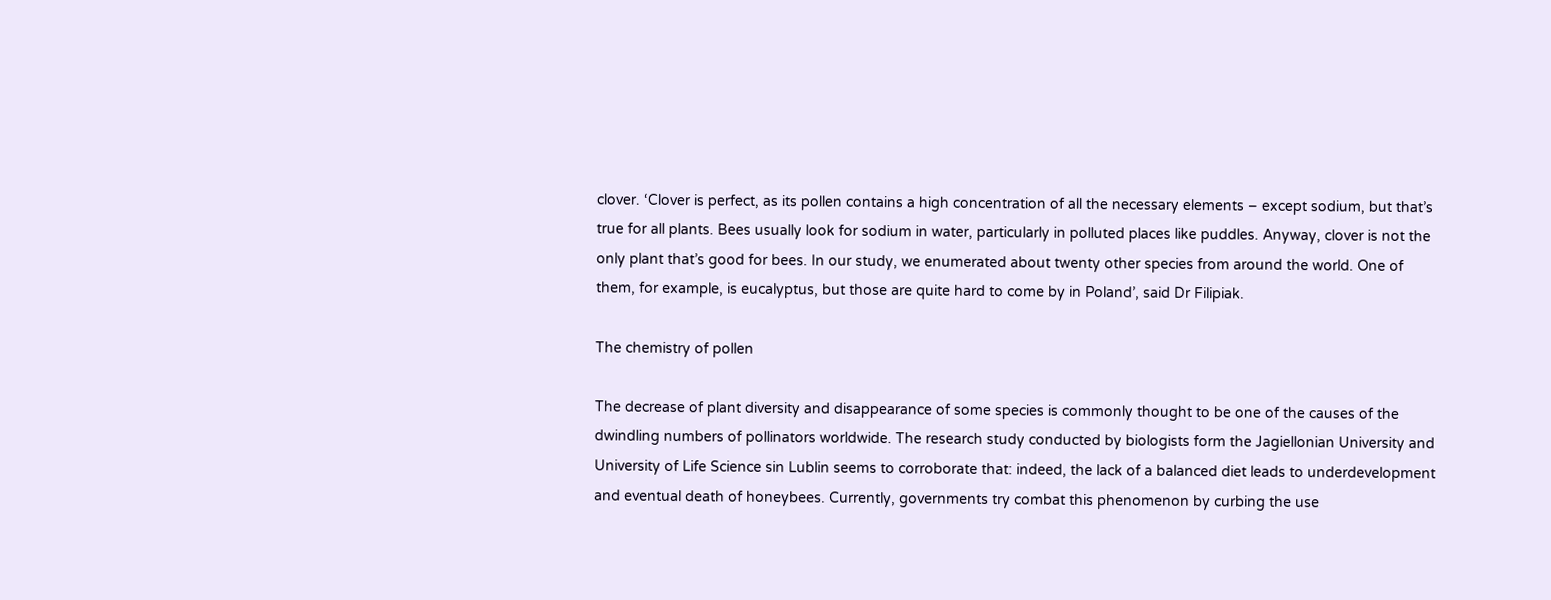clover. ‘Clover is perfect, as its pollen contains a high concentration of all the necessary elements – except sodium, but that’s true for all plants. Bees usually look for sodium in water, particularly in polluted places like puddles. Anyway, clover is not the only plant that’s good for bees. In our study, we enumerated about twenty other species from around the world. One of them, for example, is eucalyptus, but those are quite hard to come by in Poland’, said Dr Filipiak.

The chemistry of pollen

The decrease of plant diversity and disappearance of some species is commonly thought to be one of the causes of the dwindling numbers of pollinators worldwide. The research study conducted by biologists form the Jagiellonian University and University of Life Science sin Lublin seems to corroborate that: indeed, the lack of a balanced diet leads to underdevelopment and eventual death of honeybees. Currently, governments try combat this phenomenon by curbing the use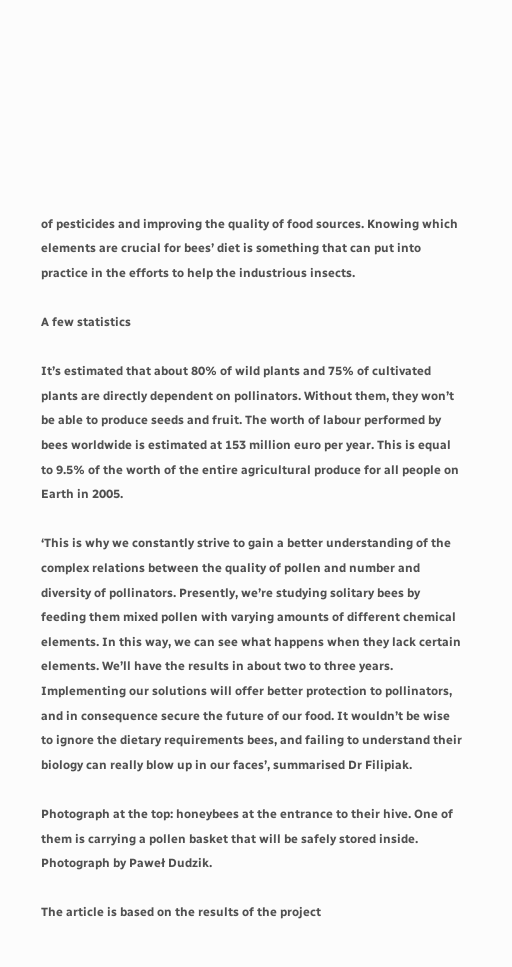of pesticides and improving the quality of food sources. Knowing which elements are crucial for bees’ diet is something that can put into practice in the efforts to help the industrious insects.

A few statistics

It’s estimated that about 80% of wild plants and 75% of cultivated plants are directly dependent on pollinators. Without them, they won’t be able to produce seeds and fruit. The worth of labour performed by bees worldwide is estimated at 153 million euro per year. This is equal to 9.5% of the worth of the entire agricultural produce for all people on Earth in 2005.

‘This is why we constantly strive to gain a better understanding of the complex relations between the quality of pollen and number and diversity of pollinators. Presently, we’re studying solitary bees by feeding them mixed pollen with varying amounts of different chemical elements. In this way, we can see what happens when they lack certain elements. We’ll have the results in about two to three years. Implementing our solutions will offer better protection to pollinators, and in consequence secure the future of our food. It wouldn’t be wise to ignore the dietary requirements bees, and failing to understand their biology can really blow up in our faces’, summarised Dr Filipiak.

Photograph at the top: honeybees at the entrance to their hive. One of them is carrying a pollen basket that will be safely stored inside. Photograph by Paweł Dudzik.

The article is based on the results of the project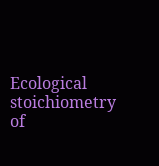Ecological stoichiometry of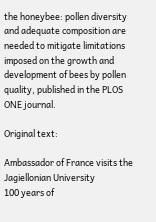the honeybee: pollen diversity and adequate composition are needed to mitigate limitations imposed on the growth and development of bees by pollen quality, published in the PLOS ONE journal.

Original text:

Ambassador of France visits the Jagiellonian University
100 years of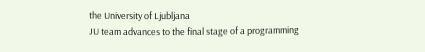the University of Ljubljana
JU team advances to the final stage of a programming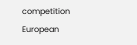competition
European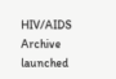HIV/AIDS Archive launched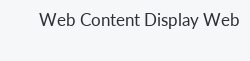Web Content Display Web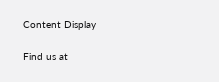Content Display

Find us at